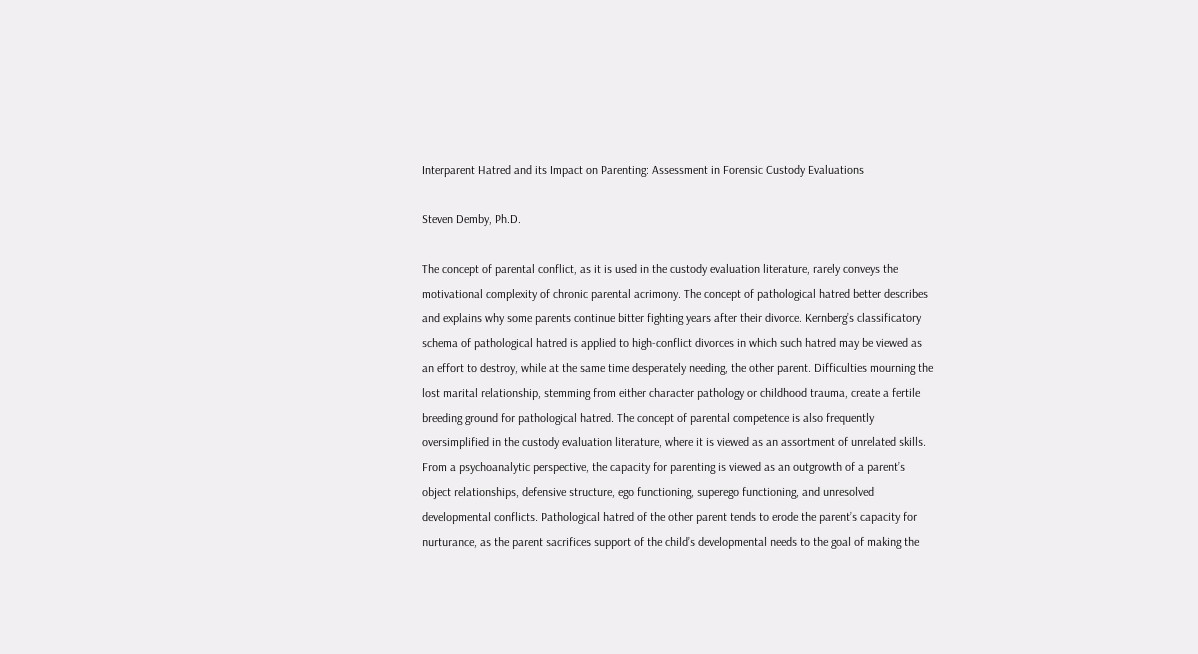Interparent Hatred and its Impact on Parenting: Assessment in Forensic Custody Evaluations

Steven Demby, Ph.D.

The concept of parental conflict, as it is used in the custody evaluation literature, rarely conveys the motivational complexity of chronic parental acrimony. The concept of pathological hatred better describes and explains why some parents continue bitter fighting years after their divorce. Kernberg’s classificatory schema of pathological hatred is applied to high-conflict divorces in which such hatred may be viewed as an effort to destroy, while at the same time desperately needing, the other parent. Difficulties mourning the lost marital relationship, stemming from either character pathology or childhood trauma, create a fertile breeding ground for pathological hatred. The concept of parental competence is also frequently oversimplified in the custody evaluation literature, where it is viewed as an assortment of unrelated skills. From a psychoanalytic perspective, the capacity for parenting is viewed as an outgrowth of a parent’s object relationships, defensive structure, ego functioning, superego functioning, and unresolved developmental conflicts. Pathological hatred of the other parent tends to erode the parent’s capacity for nurturance, as the parent sacrifices support of the child’s developmental needs to the goal of making the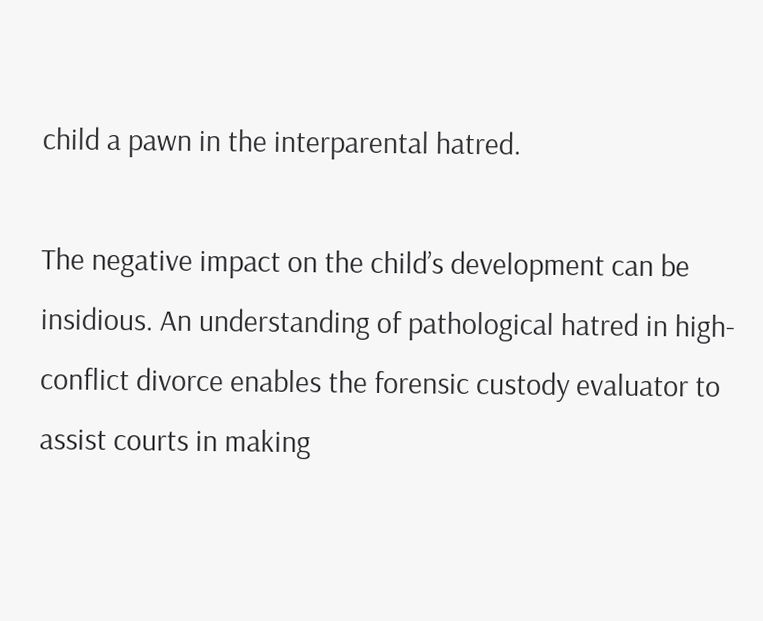child a pawn in the interparental hatred.

The negative impact on the child’s development can be insidious. An understanding of pathological hatred in high-conflict divorce enables the forensic custody evaluator to assist courts in making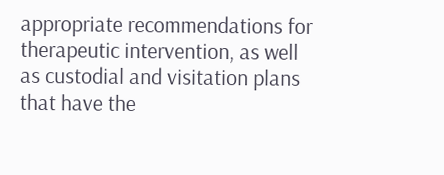appropriate recommendations for therapeutic intervention, as well as custodial and visitation plans that have the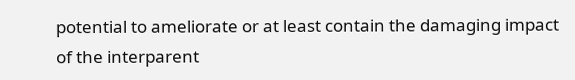potential to ameliorate or at least contain the damaging impact of the interparent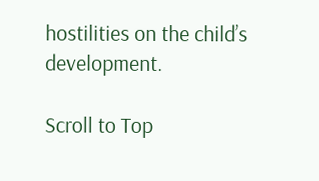hostilities on the child’s development.

Scroll to Top